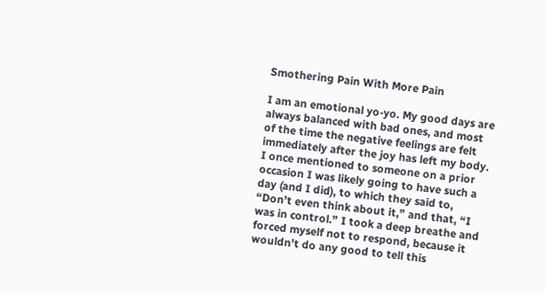Smothering Pain With More Pain

I am an emotional yo-yo. My good days are always balanced with bad ones, and most of the time the negative feelings are felt immediately after the joy has left my body. I once mentioned to someone on a prior occasion I was likely going to have such a day (and I did), to which they said to, “Don’t even think about it,” and that, “I was in control.” I took a deep breathe and forced myself not to respond, because it wouldn’t do any good to tell this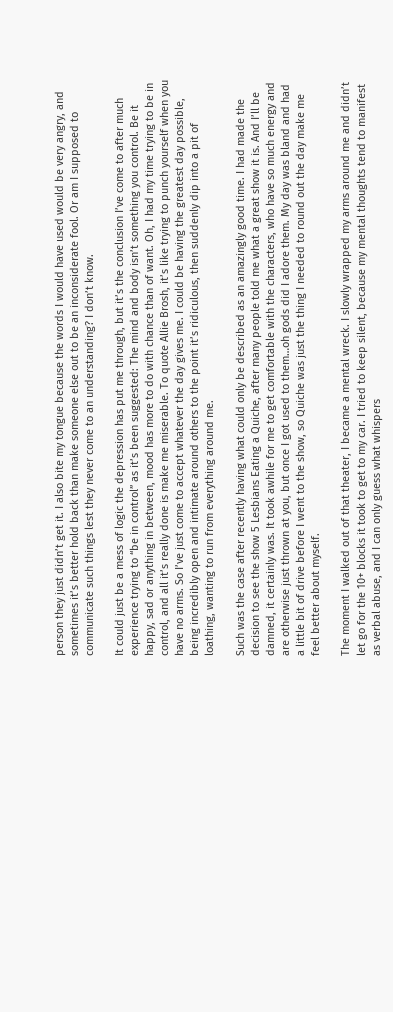person they just didn’t get it. I also bite my tongue because the words I would have used would be very angry, and sometimes it’s better hold back than make someone else out to be an inconsiderate fool. Or am I supposed to communicate such things lest they never come to an understanding? I don’t know.

It could just be a mess of logic the depression has put me through, but it’s the conclusion I’ve come to after much experience trying to “be in control” as it’s been suggested: The mind and body isn’t something you control. Be it happy, sad or anything in between, mood has more to do with chance than of want. Oh, I had my time trying to be in control, and all it’s really done is make me miserable. To quote Allie Brosh, it’s like trying to punch yourself when you have no arms. So I’ve just come to accept whatever the day gives me. I could be having the greatest day possible, being incredibly open and intimate around others to the point it’s ridiculous, then suddenly dip into a pit of loathing, wanting to run from everything around me.

Such was the case after recently having what could only be described as an amazingly good time. I had made the decision to see the show 5 Lesbians Eating a Quiche, after many people told me what a great show it is. And I’ll be damned, it certainly was. It took awhile for me to get comfortable with the characters, who have so much energy and are otherwise just thrown at you, but once I got used to them…oh gods did I adore them. My day was bland and had a little bit of drive before I went to the show, so Quiche was just the thing I needed to round out the day make me feel better about myself.

The moment I walked out of that theater, I became a mental wreck. I slowly wrapped my arms around me and didn’t let go for the 10+ blocks it took to get to my car. I tried to keep silent, because my mental thoughts tend to manifest as verbal abuse, and I can only guess what whispers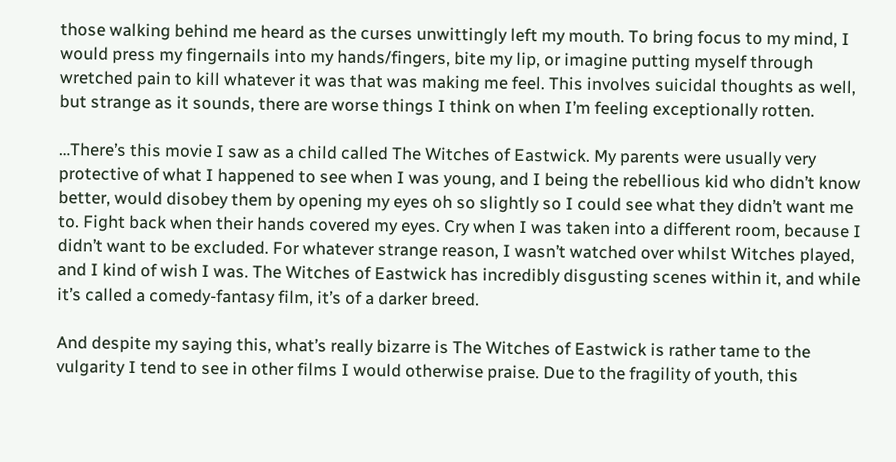those walking behind me heard as the curses unwittingly left my mouth. To bring focus to my mind, I would press my fingernails into my hands/fingers, bite my lip, or imagine putting myself through wretched pain to kill whatever it was that was making me feel. This involves suicidal thoughts as well, but strange as it sounds, there are worse things I think on when I’m feeling exceptionally rotten.

…There’s this movie I saw as a child called The Witches of Eastwick. My parents were usually very protective of what I happened to see when I was young, and I being the rebellious kid who didn’t know better, would disobey them by opening my eyes oh so slightly so I could see what they didn’t want me to. Fight back when their hands covered my eyes. Cry when I was taken into a different room, because I didn’t want to be excluded. For whatever strange reason, I wasn’t watched over whilst Witches played, and I kind of wish I was. The Witches of Eastwick has incredibly disgusting scenes within it, and while it’s called a comedy-fantasy film, it’s of a darker breed.

And despite my saying this, what’s really bizarre is The Witches of Eastwick is rather tame to the vulgarity I tend to see in other films I would otherwise praise. Due to the fragility of youth, this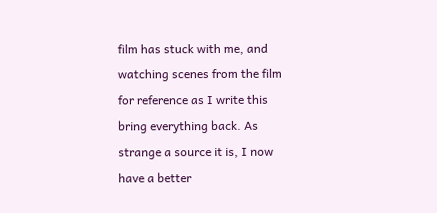film has stuck with me, and watching scenes from the film for reference as I write this bring everything back. As strange a source it is, I now have a better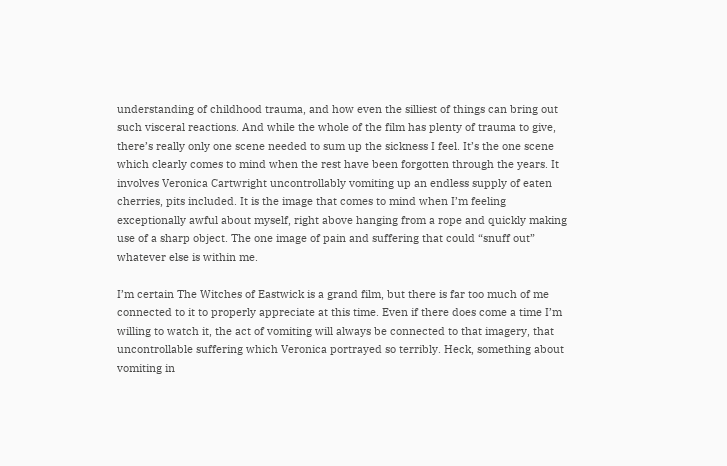understanding of childhood trauma, and how even the silliest of things can bring out such visceral reactions. And while the whole of the film has plenty of trauma to give, there’s really only one scene needed to sum up the sickness I feel. It’s the one scene which clearly comes to mind when the rest have been forgotten through the years. It involves Veronica Cartwright uncontrollably vomiting up an endless supply of eaten cherries, pits included. It is the image that comes to mind when I’m feeling exceptionally awful about myself, right above hanging from a rope and quickly making use of a sharp object. The one image of pain and suffering that could “snuff out” whatever else is within me.

I’m certain The Witches of Eastwick is a grand film, but there is far too much of me connected to it to properly appreciate at this time. Even if there does come a time I’m willing to watch it, the act of vomiting will always be connected to that imagery, that uncontrollable suffering which Veronica portrayed so terribly. Heck, something about vomiting in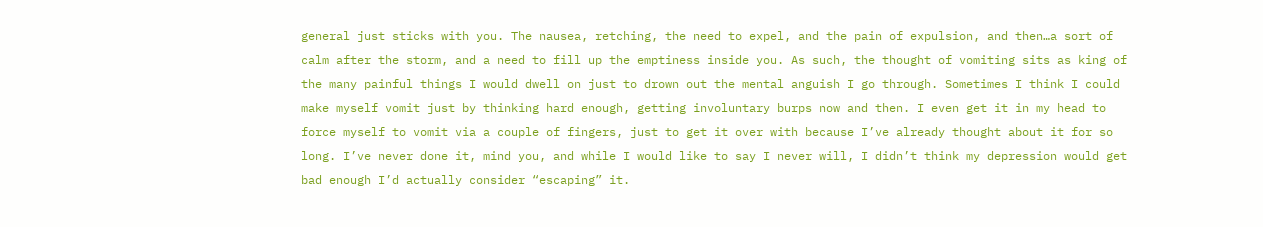general just sticks with you. The nausea, retching, the need to expel, and the pain of expulsion, and then…a sort of calm after the storm, and a need to fill up the emptiness inside you. As such, the thought of vomiting sits as king of the many painful things I would dwell on just to drown out the mental anguish I go through. Sometimes I think I could make myself vomit just by thinking hard enough, getting involuntary burps now and then. I even get it in my head to force myself to vomit via a couple of fingers, just to get it over with because I’ve already thought about it for so long. I’ve never done it, mind you, and while I would like to say I never will, I didn’t think my depression would get bad enough I’d actually consider “escaping” it.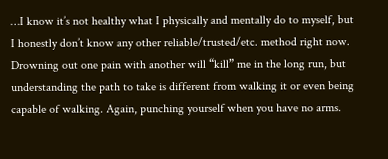…I know it’s not healthy what I physically and mentally do to myself, but I honestly don’t know any other reliable/trusted/etc. method right now. Drowning out one pain with another will “kill” me in the long run, but understanding the path to take is different from walking it or even being capable of walking. Again, punching yourself when you have no arms.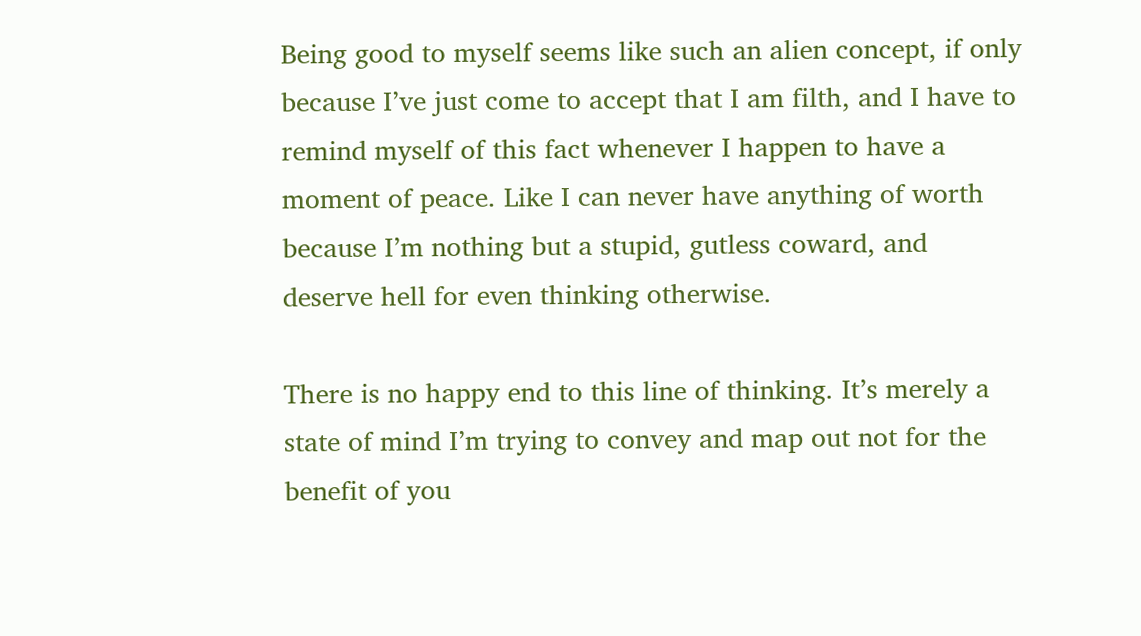Being good to myself seems like such an alien concept, if only because I’ve just come to accept that I am filth, and I have to remind myself of this fact whenever I happen to have a moment of peace. Like I can never have anything of worth because I’m nothing but a stupid, gutless coward, and deserve hell for even thinking otherwise.

There is no happy end to this line of thinking. It’s merely a state of mind I’m trying to convey and map out not for the benefit of you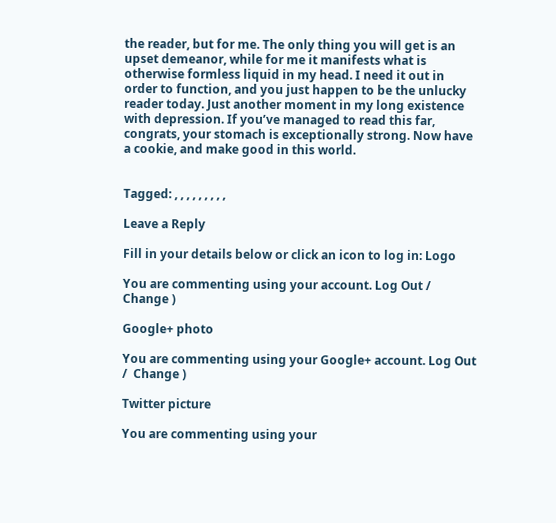the reader, but for me. The only thing you will get is an upset demeanor, while for me it manifests what is otherwise formless liquid in my head. I need it out in order to function, and you just happen to be the unlucky reader today. Just another moment in my long existence with depression. If you’ve managed to read this far, congrats, your stomach is exceptionally strong. Now have a cookie, and make good in this world.


Tagged: , , , , , , , , ,

Leave a Reply

Fill in your details below or click an icon to log in: Logo

You are commenting using your account. Log Out /  Change )

Google+ photo

You are commenting using your Google+ account. Log Out /  Change )

Twitter picture

You are commenting using your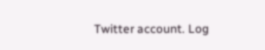Twitter account. Log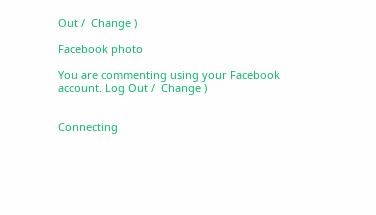Out /  Change )

Facebook photo

You are commenting using your Facebook account. Log Out /  Change )


Connecting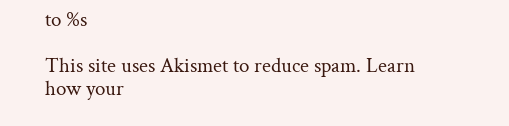to %s

This site uses Akismet to reduce spam. Learn how your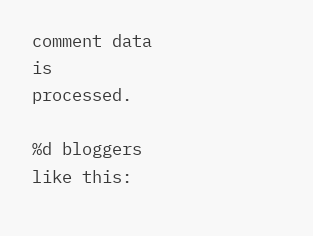comment data is processed.

%d bloggers like this: